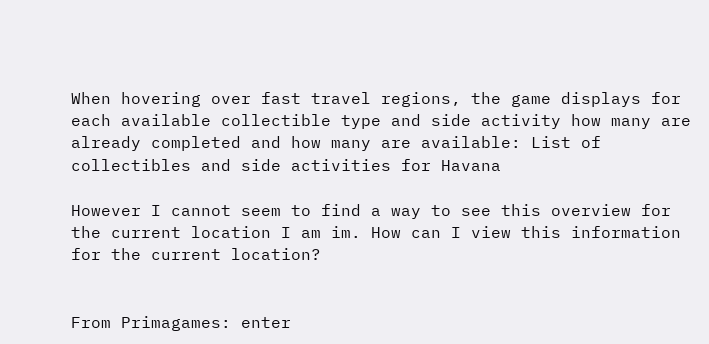When hovering over fast travel regions, the game displays for each available collectible type and side activity how many are already completed and how many are available: List of collectibles and side activities for Havana

However I cannot seem to find a way to see this overview for the current location I am im. How can I view this information for the current location?


From Primagames: enter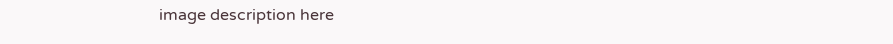image description here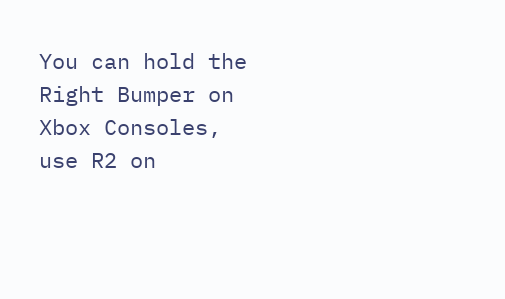You can hold the Right Bumper on Xbox Consoles, use R2 on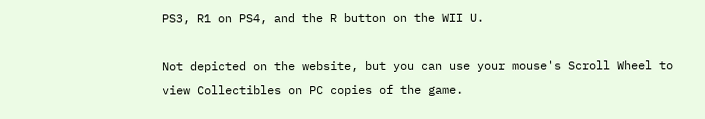PS3, R1 on PS4, and the R button on the WII U.

Not depicted on the website, but you can use your mouse's Scroll Wheel to view Collectibles on PC copies of the game.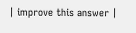| improve this answer |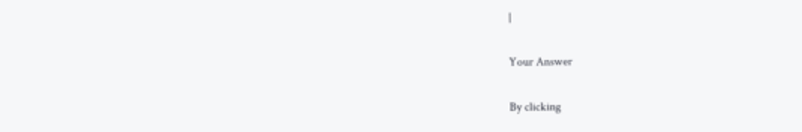|

Your Answer

By clicking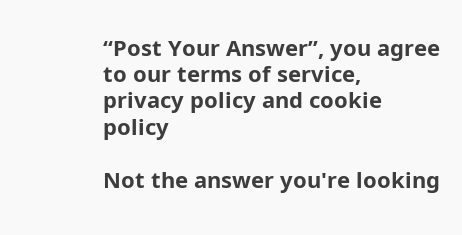“Post Your Answer”, you agree to our terms of service, privacy policy and cookie policy

Not the answer you're looking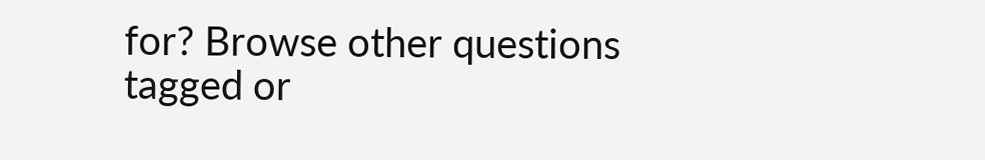for? Browse other questions tagged or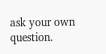ask your own question.